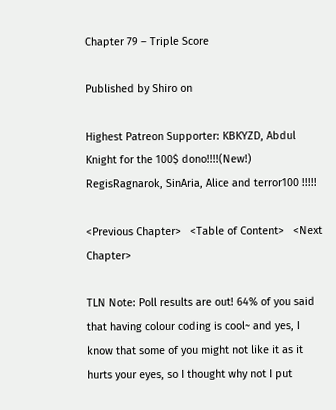Chapter 79 – Triple Score

Published by Shiro on

Highest Patreon Supporter: KBKYZD, Abdul Knight for the 100$ dono!!!!(New!) RegisRagnarok, SinAria, Alice and terror100 !!!!!

<Previous Chapter>   <Table of Content>   <Next Chapter>

TLN Note: Poll results are out! 64% of you said that having colour coding is cool~ and yes, I know that some of you might not like it as it hurts your eyes, so I thought why not I put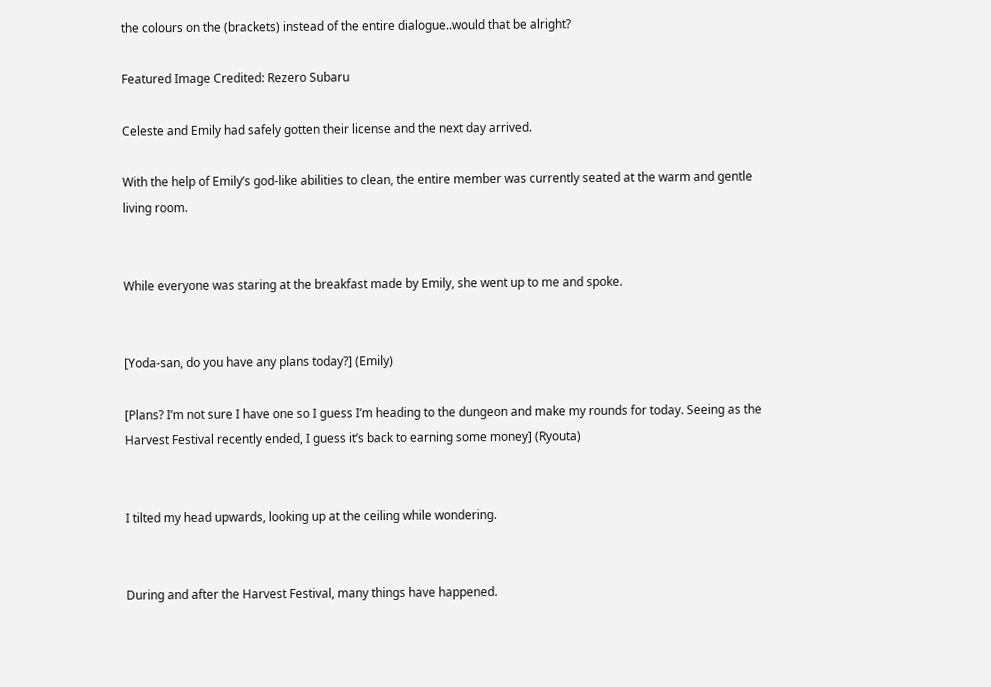the colours on the (brackets) instead of the entire dialogue..would that be alright?

Featured Image Credited: Rezero Subaru

Celeste and Emily had safely gotten their license and the next day arrived.

With the help of Emily’s god-like abilities to clean, the entire member was currently seated at the warm and gentle living room.


While everyone was staring at the breakfast made by Emily, she went up to me and spoke.


[Yoda-san, do you have any plans today?] (Emily)

[Plans? I’m not sure I have one so I guess I’m heading to the dungeon and make my rounds for today. Seeing as the Harvest Festival recently ended, I guess it’s back to earning some money] (Ryouta)


I tilted my head upwards, looking up at the ceiling while wondering.


During and after the Harvest Festival, many things have happened.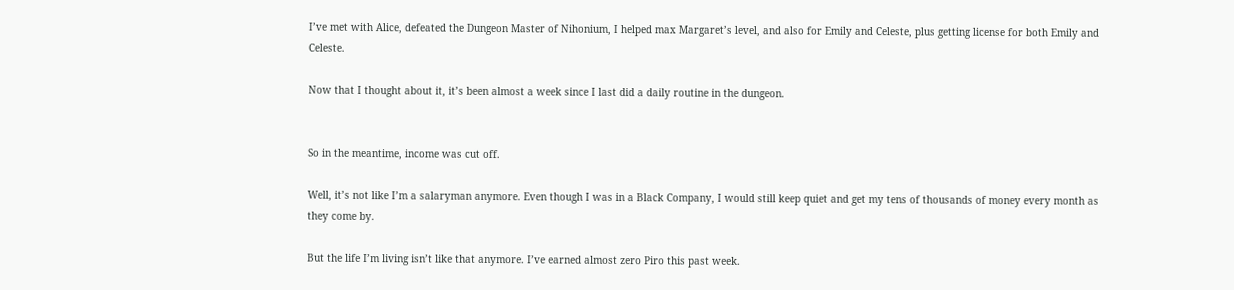I’ve met with Alice, defeated the Dungeon Master of Nihonium, I helped max Margaret’s level, and also for Emily and Celeste, plus getting license for both Emily and Celeste.

Now that I thought about it, it’s been almost a week since I last did a daily routine in the dungeon.


So in the meantime, income was cut off.

Well, it’s not like I’m a salaryman anymore. Even though I was in a Black Company, I would still keep quiet and get my tens of thousands of money every month as they come by.

But the life I’m living isn’t like that anymore. I’ve earned almost zero Piro this past week.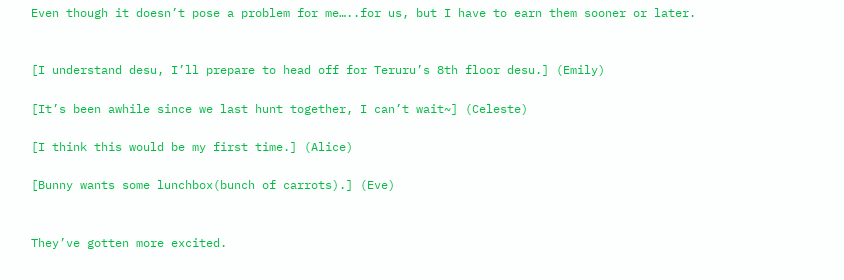Even though it doesn’t pose a problem for me…..for us, but I have to earn them sooner or later.


[I understand desu, I’ll prepare to head off for Teruru’s 8th floor desu.] (Emily)

[It’s been awhile since we last hunt together, I can’t wait~] (Celeste)

[I think this would be my first time.] (Alice)

[Bunny wants some lunchbox(bunch of carrots).] (Eve)


They’ve gotten more excited.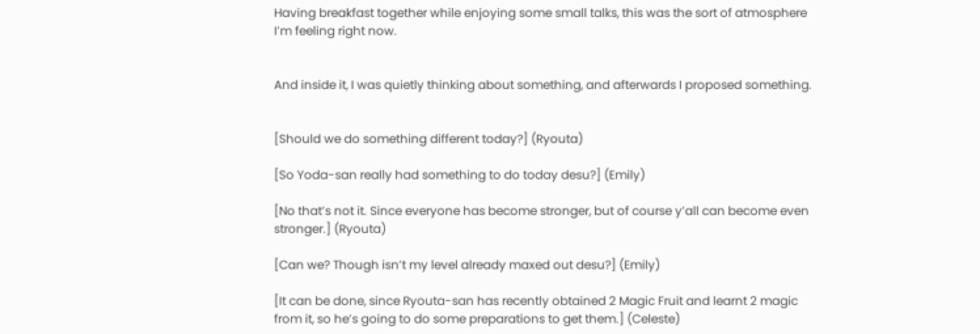Having breakfast together while enjoying some small talks, this was the sort of atmosphere I’m feeling right now.


And inside it, I was quietly thinking about something, and afterwards I proposed something.


[Should we do something different today?] (Ryouta)

[So Yoda-san really had something to do today desu?] (Emily)

[No that’s not it. Since everyone has become stronger, but of course y’all can become even stronger.] (Ryouta)

[Can we? Though isn’t my level already maxed out desu?] (Emily)

[It can be done, since Ryouta-san has recently obtained 2 Magic Fruit and learnt 2 magic from it, so he’s going to do some preparations to get them.] (Celeste)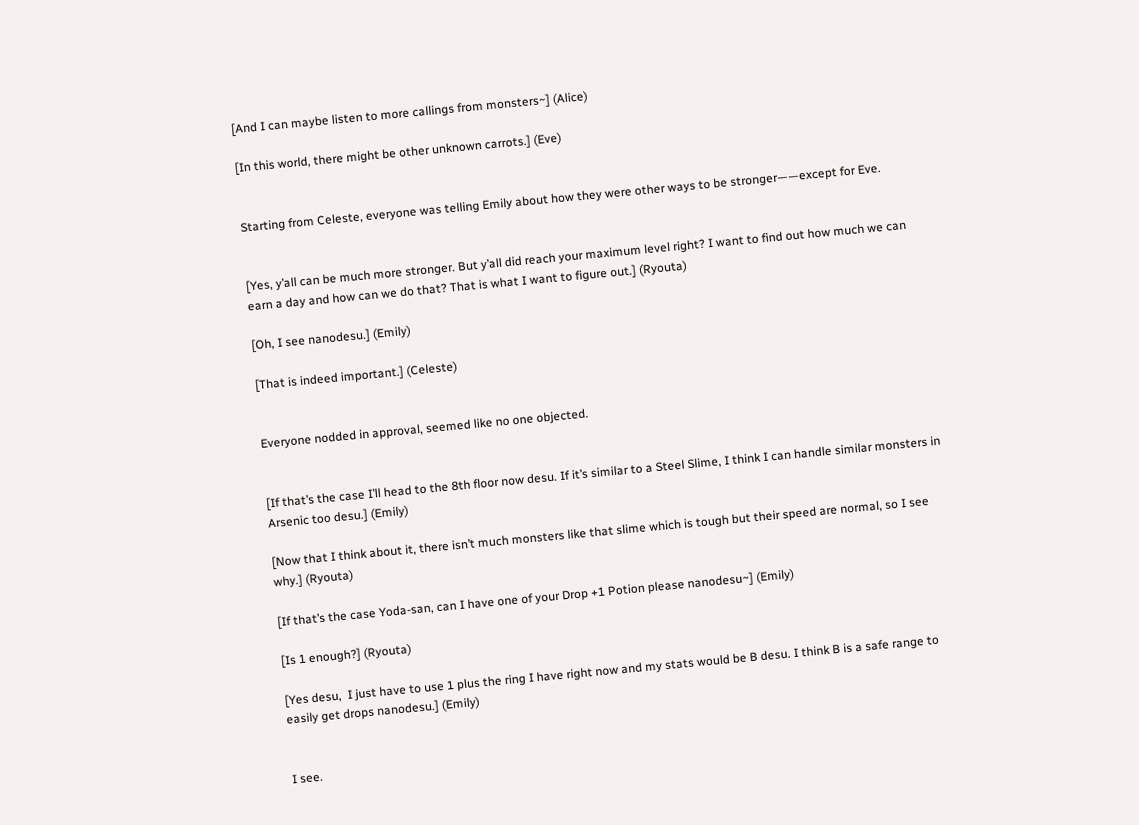[And I can maybe listen to more callings from monsters~] (Alice)

[In this world, there might be other unknown carrots.] (Eve)


Starting from Celeste, everyone was telling Emily about how they were other ways to be stronger——except for Eve.


[Yes, y’all can be much more stronger. But y’all did reach your maximum level right? I want to find out how much we can earn a day and how can we do that? That is what I want to figure out.] (Ryouta)

[Oh, I see nanodesu.] (Emily)

[That is indeed important.] (Celeste)


Everyone nodded in approval, seemed like no one objected.


[If that’s the case I’ll head to the 8th floor now desu. If it’s similar to a Steel Slime, I think I can handle similar monsters in Arsenic too desu.] (Emily)

[Now that I think about it, there isn’t much monsters like that slime which is tough but their speed are normal, so I see why.] (Ryouta)

[If that’s the case Yoda-san, can I have one of your Drop +1 Potion please nanodesu~] (Emily)

[Is 1 enough?] (Ryouta)

[Yes desu,  I just have to use 1 plus the ring I have right now and my stats would be B desu. I think B is a safe range to easily get drops nanodesu.] (Emily)


I see.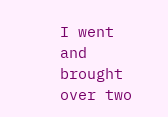I went and brought over two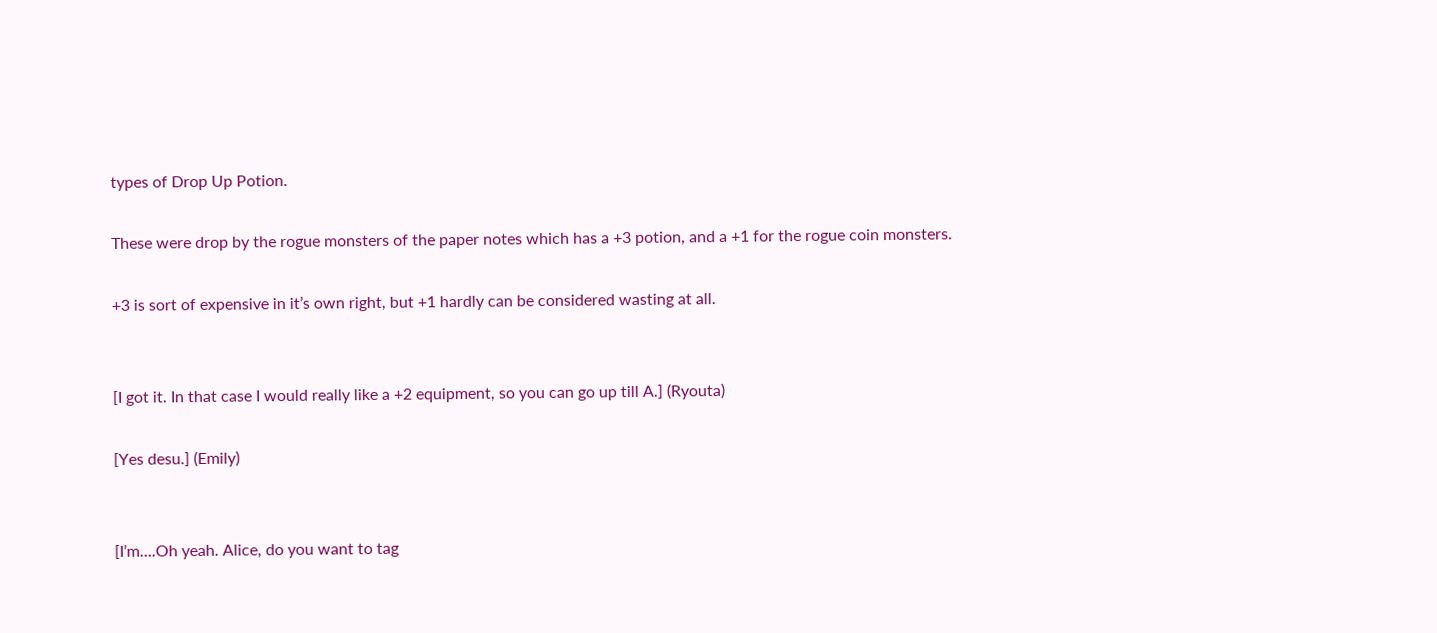types of Drop Up Potion.

These were drop by the rogue monsters of the paper notes which has a +3 potion, and a +1 for the rogue coin monsters.

+3 is sort of expensive in it’s own right, but +1 hardly can be considered wasting at all.


[I got it. In that case I would really like a +2 equipment, so you can go up till A.] (Ryouta)

[Yes desu.] (Emily)


[I’m….Oh yeah. Alice, do you want to tag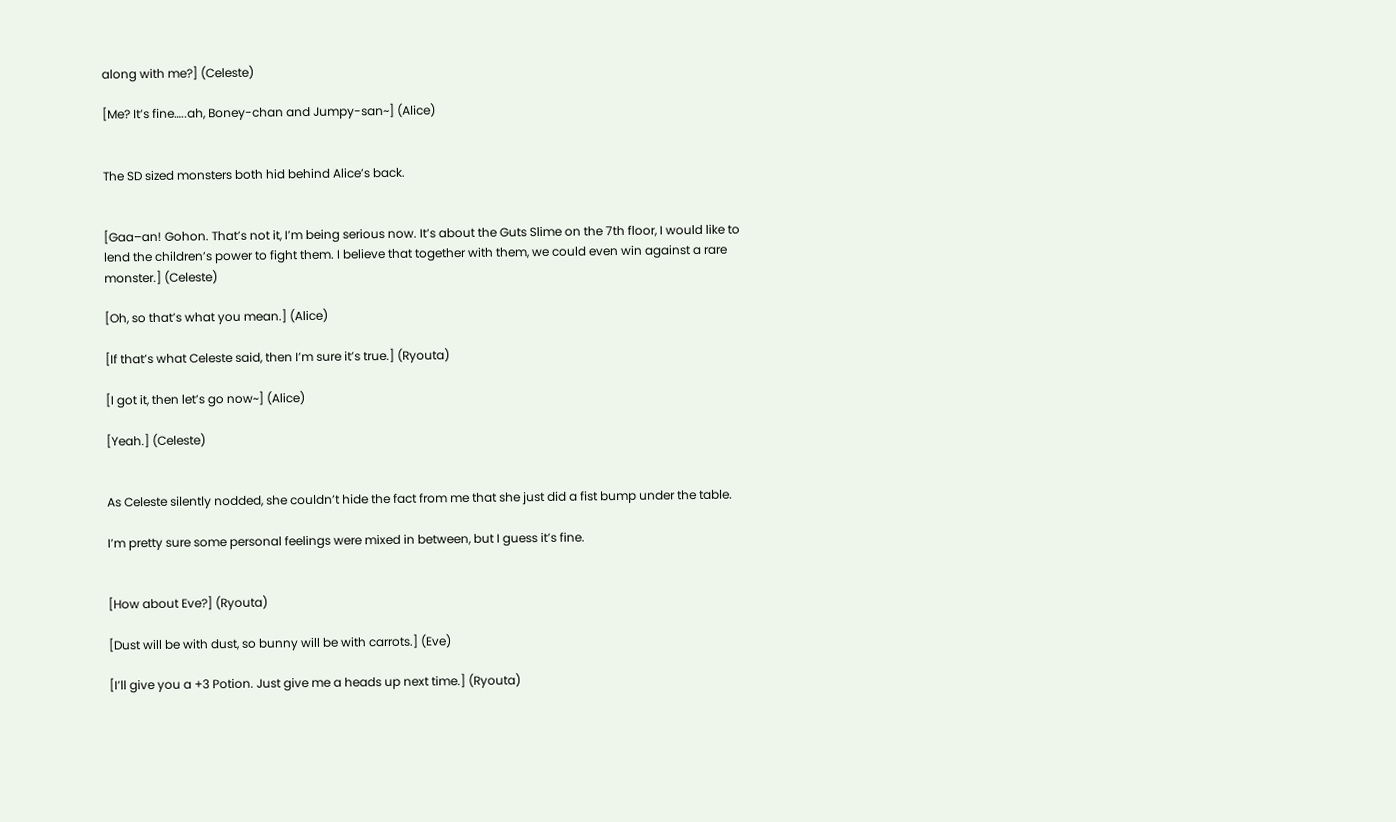along with me?] (Celeste)

[Me? It’s fine…..ah, Boney-chan and Jumpy-san~] (Alice)


The SD sized monsters both hid behind Alice’s back.


[Gaa–an! Gohon. That’s not it, I’m being serious now. It’s about the Guts Slime on the 7th floor, I would like to lend the children’s power to fight them. I believe that together with them, we could even win against a rare monster.] (Celeste)

[Oh, so that’s what you mean.] (Alice)

[If that’s what Celeste said, then I’m sure it’s true.] (Ryouta)

[I got it, then let’s go now~] (Alice)

[Yeah.] (Celeste)


As Celeste silently nodded, she couldn’t hide the fact from me that she just did a fist bump under the table.

I’m pretty sure some personal feelings were mixed in between, but I guess it’s fine.


[How about Eve?] (Ryouta)

[Dust will be with dust, so bunny will be with carrots.] (Eve)

[I’ll give you a +3 Potion. Just give me a heads up next time.] (Ryouta)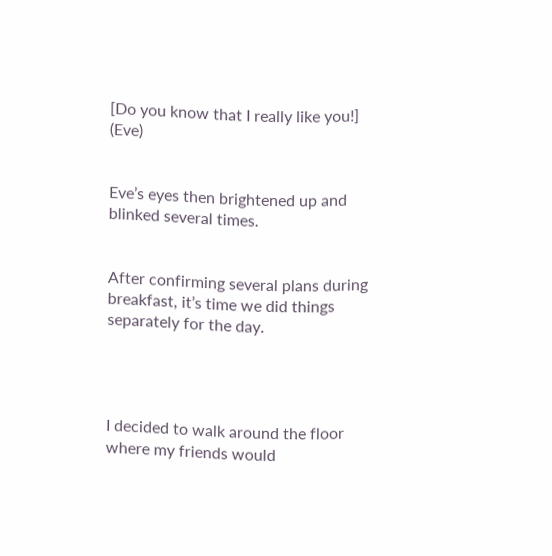[Do you know that I really like you!] (Eve)


Eve’s eyes then brightened up and blinked several times.


After confirming several plans during breakfast, it’s time we did things separately for the day.




I decided to walk around the floor where my friends would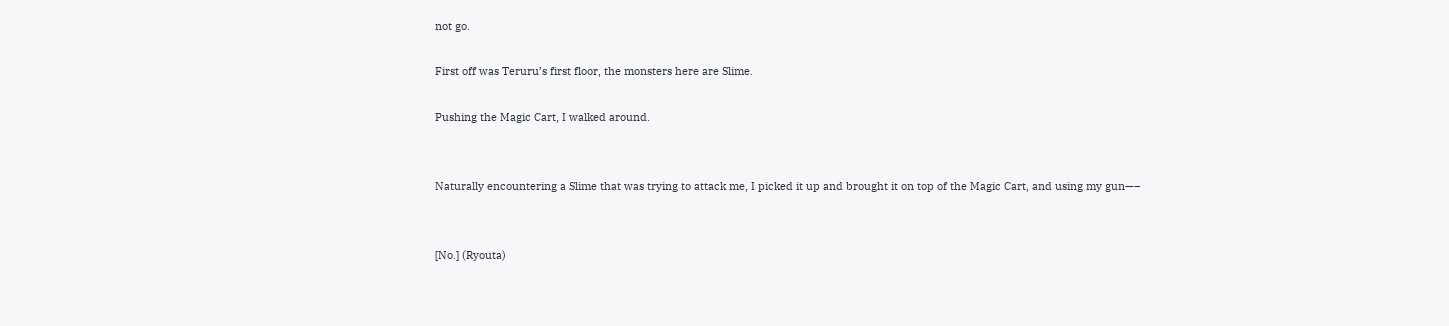not go.

First off was Teruru’s first floor, the monsters here are Slime.

Pushing the Magic Cart, I walked around.


Naturally encountering a Slime that was trying to attack me, I picked it up and brought it on top of the Magic Cart, and using my gun—–


[No.] (Ryouta)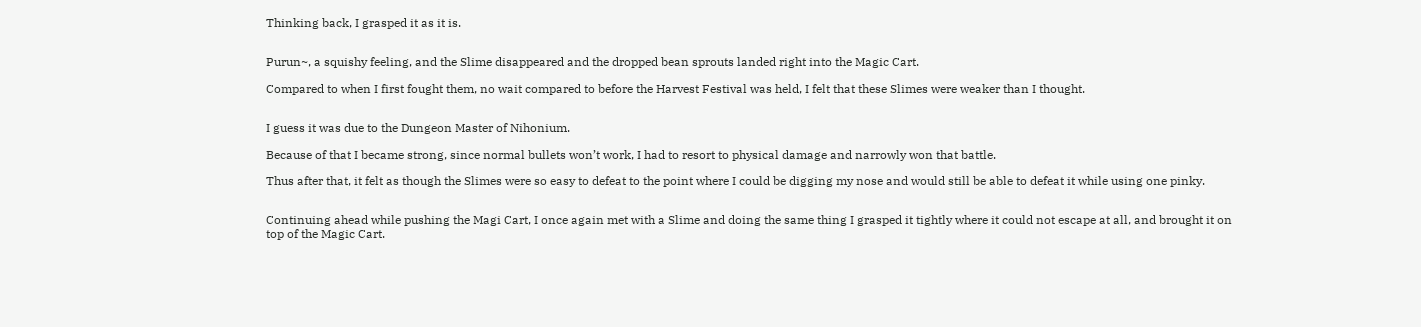Thinking back, I grasped it as it is.


Purun~, a squishy feeling, and the Slime disappeared and the dropped bean sprouts landed right into the Magic Cart.

Compared to when I first fought them, no wait compared to before the Harvest Festival was held, I felt that these Slimes were weaker than I thought.


I guess it was due to the Dungeon Master of Nihonium.

Because of that I became strong, since normal bullets won’t work, I had to resort to physical damage and narrowly won that battle.

Thus after that, it felt as though the Slimes were so easy to defeat to the point where I could be digging my nose and would still be able to defeat it while using one pinky.


Continuing ahead while pushing the Magi Cart, I once again met with a Slime and doing the same thing I grasped it tightly where it could not escape at all, and brought it on top of the Magic Cart.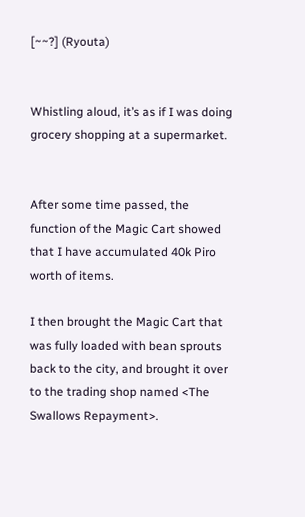[~~?] (Ryouta)


Whistling aloud, it’s as if I was doing grocery shopping at a supermarket.


After some time passed, the function of the Magic Cart showed that I have accumulated 40k Piro worth of items.

I then brought the Magic Cart that was fully loaded with bean sprouts back to the city, and brought it over to the trading shop named <The Swallows Repayment>.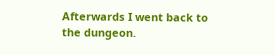Afterwards I went back to the dungeon.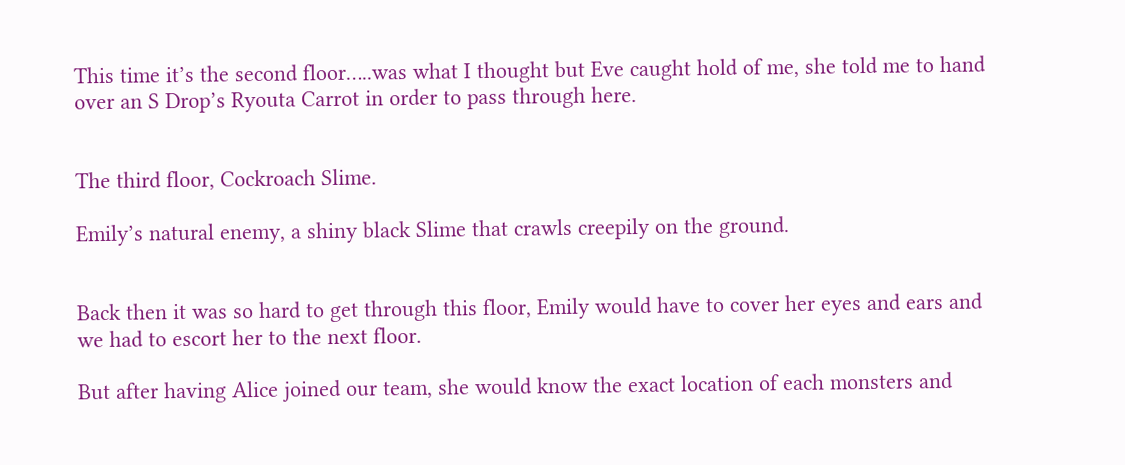This time it’s the second floor…..was what I thought but Eve caught hold of me, she told me to hand over an S Drop’s Ryouta Carrot in order to pass through here.


The third floor, Cockroach Slime.

Emily’s natural enemy, a shiny black Slime that crawls creepily on the ground.


Back then it was so hard to get through this floor, Emily would have to cover her eyes and ears and we had to escort her to the next floor.

But after having Alice joined our team, she would know the exact location of each monsters and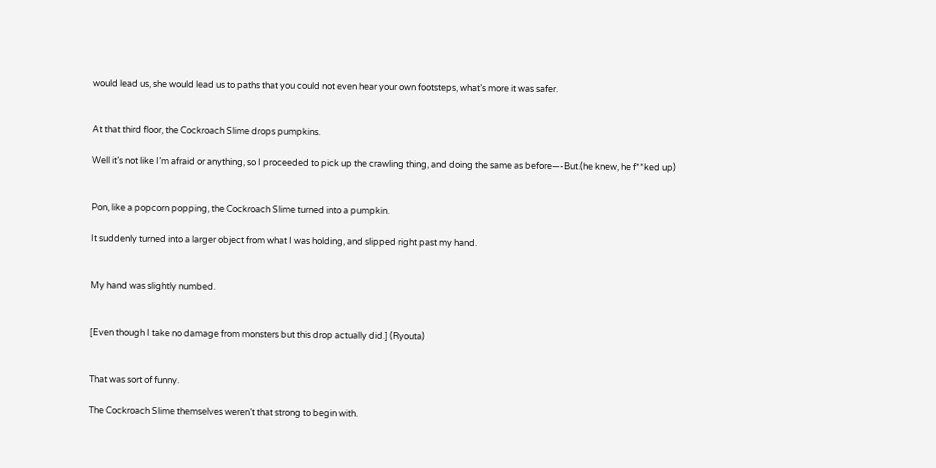would lead us, she would lead us to paths that you could not even hear your own footsteps, what’s more it was safer.


At that third floor, the Cockroach Slime drops pumpkins.

Well it’s not like I’m afraid or anything, so I proceeded to pick up the crawling thing, and doing the same as before—-But.(he knew, he f**ked up)


Pon, like a popcorn popping, the Cockroach Slime turned into a pumpkin.

It suddenly turned into a larger object from what I was holding, and slipped right past my hand.


My hand was slightly numbed.


[Even though I take no damage from monsters but this drop actually did.] (Ryouta)


That was sort of funny.

The Cockroach Slime themselves weren’t that strong to begin with.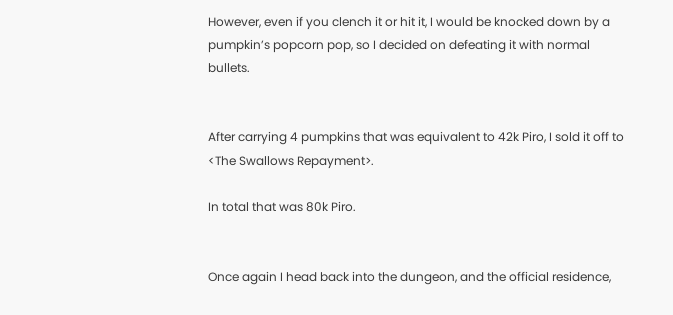However, even if you clench it or hit it, I would be knocked down by a pumpkin’s popcorn pop, so I decided on defeating it with normal bullets.


After carrying 4 pumpkins that was equivalent to 42k Piro, I sold it off to <The Swallows Repayment>.

In total that was 80k Piro.


Once again I head back into the dungeon, and the official residence,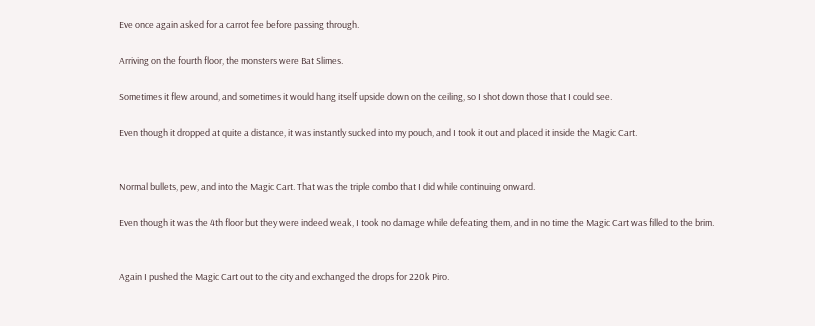Eve once again asked for a carrot fee before passing through.

Arriving on the fourth floor, the monsters were Bat Slimes.

Sometimes it flew around, and sometimes it would hang itself upside down on the ceiling, so I shot down those that I could see.

Even though it dropped at quite a distance, it was instantly sucked into my pouch, and I took it out and placed it inside the Magic Cart.


Normal bullets, pew, and into the Magic Cart. That was the triple combo that I did while continuing onward.

Even though it was the 4th floor but they were indeed weak, I took no damage while defeating them, and in no time the Magic Cart was filled to the brim.


Again I pushed the Magic Cart out to the city and exchanged the drops for 220k Piro.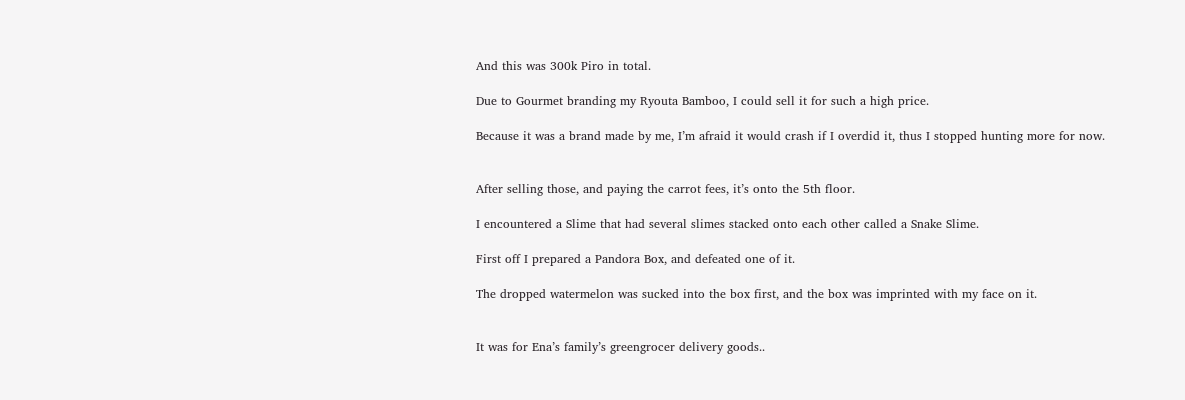And this was 300k Piro in total.

Due to Gourmet branding my Ryouta Bamboo, I could sell it for such a high price.

Because it was a brand made by me, I’m afraid it would crash if I overdid it, thus I stopped hunting more for now.


After selling those, and paying the carrot fees, it’s onto the 5th floor.

I encountered a Slime that had several slimes stacked onto each other called a Snake Slime.

First off I prepared a Pandora Box, and defeated one of it.

The dropped watermelon was sucked into the box first, and the box was imprinted with my face on it.


It was for Ena’s family’s greengrocer delivery goods..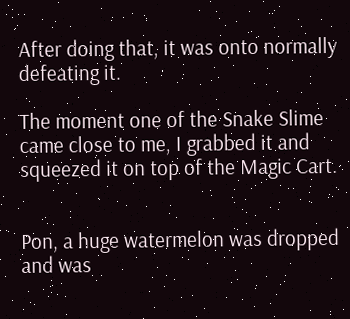After doing that, it was onto normally defeating it.

The moment one of the Snake Slime came close to me, I grabbed it and squeezed it on top of the Magic Cart.


Pon, a huge watermelon was dropped and was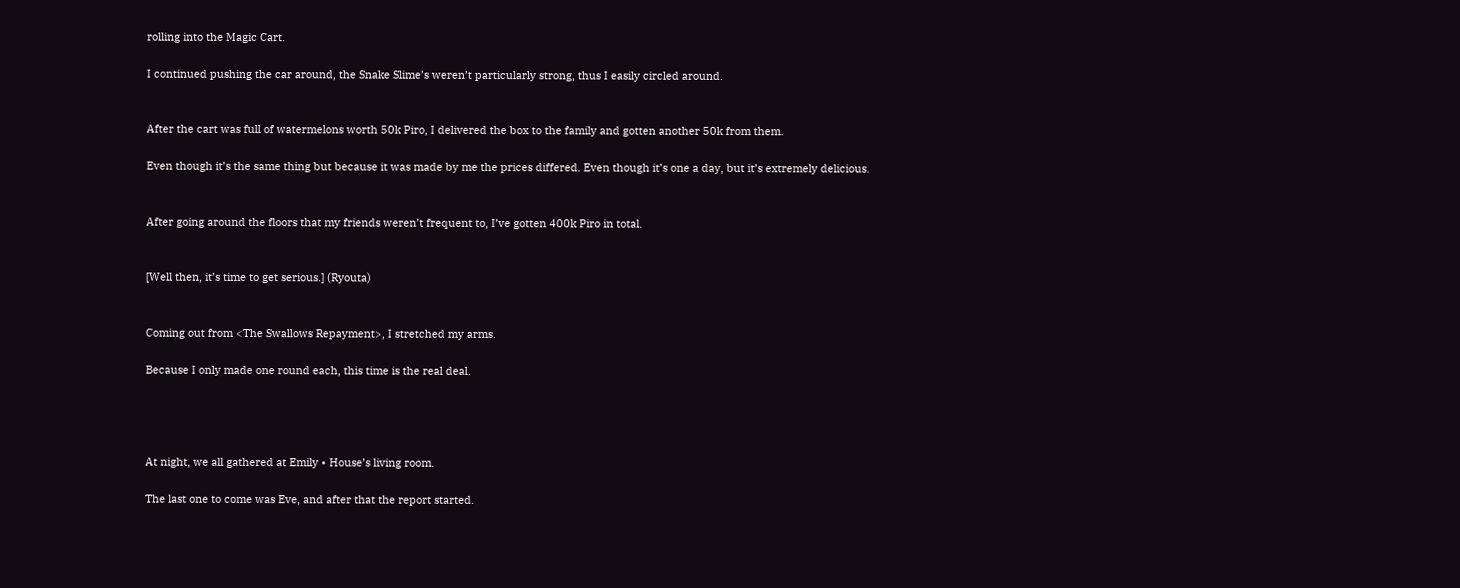rolling into the Magic Cart.

I continued pushing the car around, the Snake Slime’s weren’t particularly strong, thus I easily circled around.


After the cart was full of watermelons worth 50k Piro, I delivered the box to the family and gotten another 50k from them.

Even though it’s the same thing but because it was made by me the prices differed. Even though it’s one a day, but it’s extremely delicious.


After going around the floors that my friends weren’t frequent to, I’ve gotten 400k Piro in total.


[Well then, it’s time to get serious.] (Ryouta)


Coming out from <The Swallows Repayment>, I stretched my arms.

Because I only made one round each, this time is the real deal.




At night, we all gathered at Emily • House’s living room.

The last one to come was Eve, and after that the report started.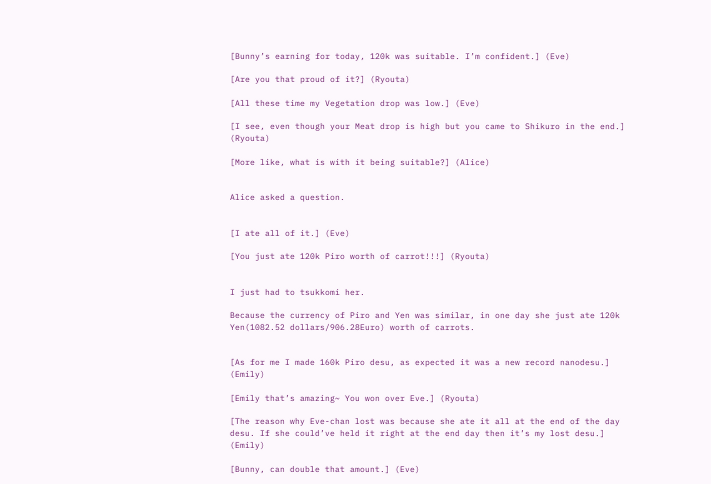[Bunny’s earning for today, 120k was suitable. I’m confident.] (Eve)

[Are you that proud of it?] (Ryouta)

[All these time my Vegetation drop was low.] (Eve)

[I see, even though your Meat drop is high but you came to Shikuro in the end.] (Ryouta)

[More like, what is with it being suitable?] (Alice)


Alice asked a question.


[I ate all of it.] (Eve)

[You just ate 120k Piro worth of carrot!!!] (Ryouta)


I just had to tsukkomi her.

Because the currency of Piro and Yen was similar, in one day she just ate 120k Yen(1082.52 dollars/906.28Euro) worth of carrots.


[As for me I made 160k Piro desu, as expected it was a new record nanodesu.] (Emily)

[Emily that’s amazing~ You won over Eve.] (Ryouta)

[The reason why Eve-chan lost was because she ate it all at the end of the day desu. If she could’ve held it right at the end day then it’s my lost desu.] (Emily)

[Bunny, can double that amount.] (Eve)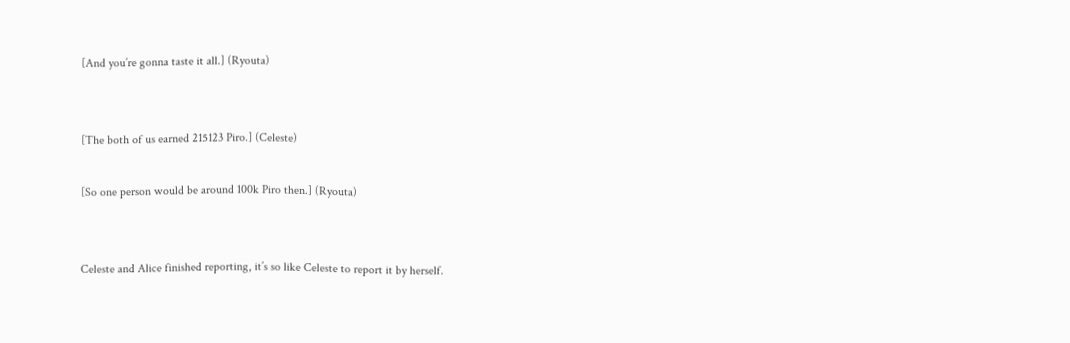[And you’re gonna taste it all.] (Ryouta)


[The both of us earned 215123 Piro.] (Celeste)

[So one person would be around 100k Piro then.] (Ryouta)


Celeste and Alice finished reporting, it’s so like Celeste to report it by herself.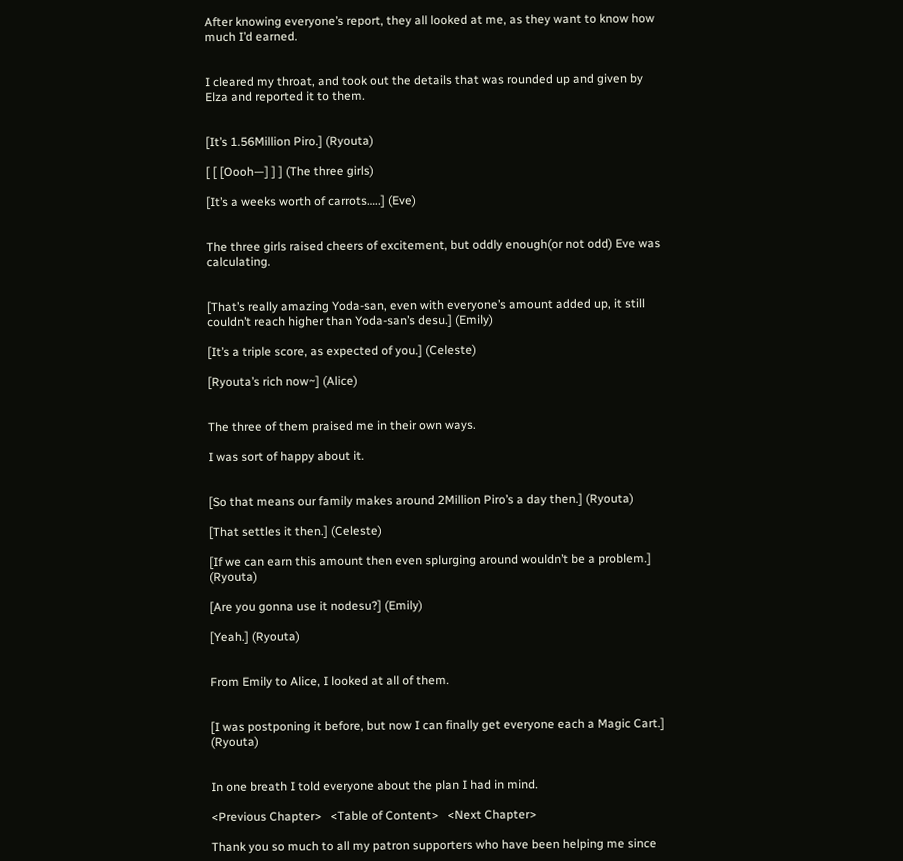After knowing everyone’s report, they all looked at me, as they want to know how much I’d earned.


I cleared my throat, and took out the details that was rounded up and given by Elza and reported it to them.


[It’s 1.56Million Piro.] (Ryouta)

[ [ [Oooh—] ] ] (The three girls)

[It’s a weeks worth of carrots…..] (Eve)


The three girls raised cheers of excitement, but oddly enough(or not odd) Eve was calculating.


[That’s really amazing Yoda-san, even with everyone’s amount added up, it still couldn’t reach higher than Yoda-san’s desu.] (Emily)

[It’s a triple score, as expected of you.] (Celeste)

[Ryouta’s rich now~] (Alice)


The three of them praised me in their own ways.

I was sort of happy about it.


[So that means our family makes around 2Million Piro’s a day then.] (Ryouta)

[That settles it then.] (Celeste)

[If we can earn this amount then even splurging around wouldn’t be a problem.] (Ryouta)

[Are you gonna use it nodesu?] (Emily)

[Yeah.] (Ryouta)


From Emily to Alice, I looked at all of them.


[I was postponing it before, but now I can finally get everyone each a Magic Cart.] (Ryouta)


In one breath I told everyone about the plan I had in mind.

<Previous Chapter>   <Table of Content>   <Next Chapter>

Thank you so much to all my patron supporters who have been helping me since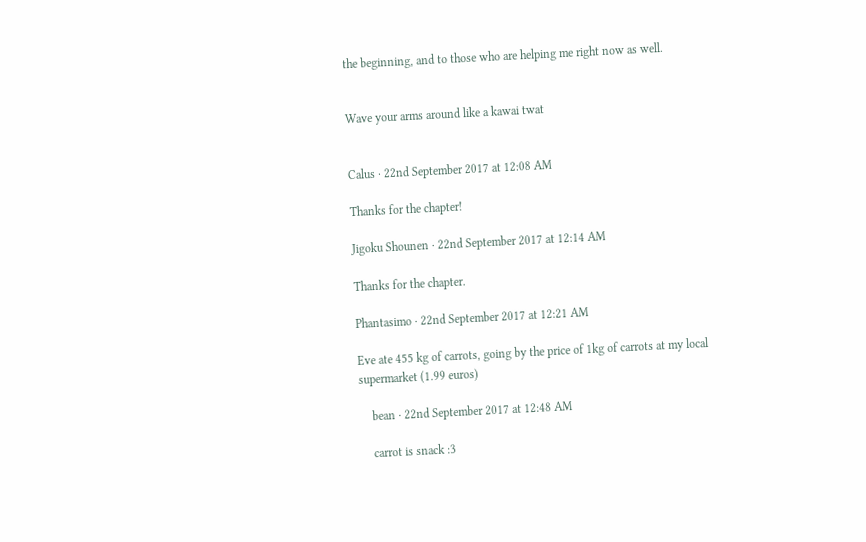the beginning, and to those who are helping me right now as well.


Wave your arms around like a kawai twat


Calus · 22nd September 2017 at 12:08 AM

Thanks for the chapter!

Jigoku Shounen · 22nd September 2017 at 12:14 AM

Thanks for the chapter.

Phantasimo · 22nd September 2017 at 12:21 AM

Eve ate 455 kg of carrots, going by the price of 1kg of carrots at my local supermarket (1.99 euros)

    bean · 22nd September 2017 at 12:48 AM

    carrot is snack :3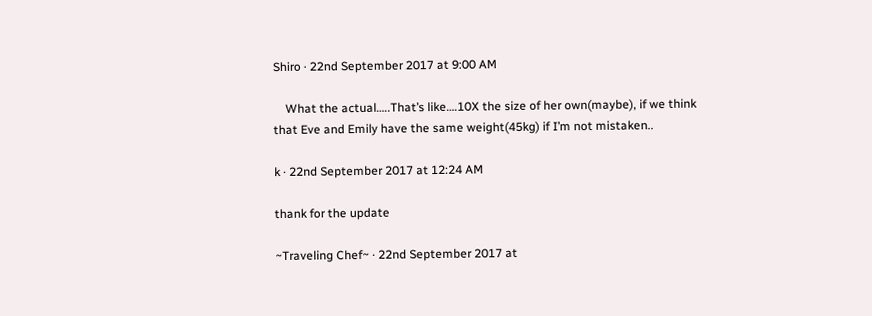Shiro · 22nd September 2017 at 9:00 AM

    What the actual…..That’s like….10X the size of her own(maybe), if we think that Eve and Emily have the same weight(45kg) if I’m not mistaken..

k · 22nd September 2017 at 12:24 AM

thank for the update

~Traveling Chef~ · 22nd September 2017 at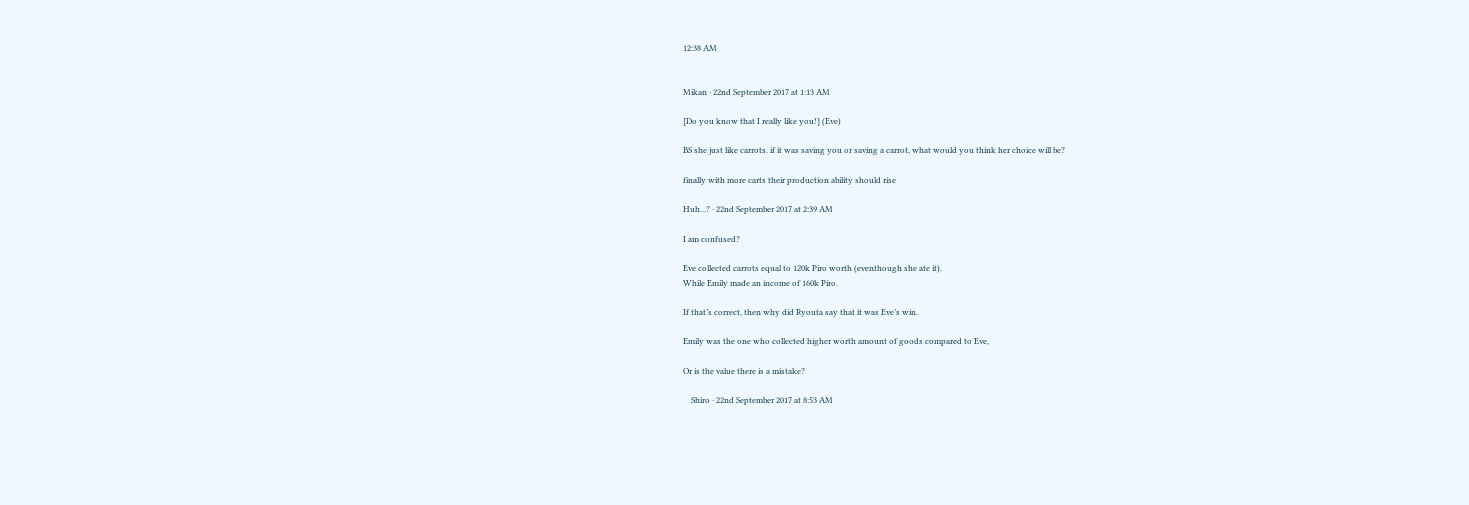12:38 AM


Mikan · 22nd September 2017 at 1:13 AM

[Do you know that I really like you!] (Eve)

BS she just like carrots. if it was saving you or saving a carrot, what would you think her choice will be?

finally with more carts their production ability should rise

Huh...? · 22nd September 2017 at 2:39 AM

I am confused?

Eve collected carrots equal to 120k Piro worth (eventhough she ate it).
While Emily made an income of 160k Piro.

If that’s correct, then why did Ryouta say that it was Eve’s win.

Emily was the one who collected higher worth amount of goods compared to Eve,

Or is the value there is a mistake?

    Shiro · 22nd September 2017 at 8:53 AM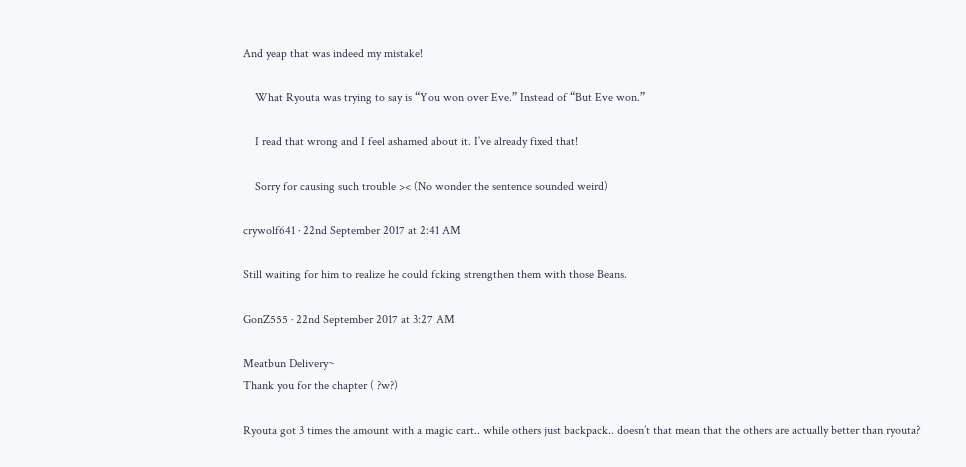And yeap that was indeed my mistake!

    What Ryouta was trying to say is “You won over Eve.” Instead of “But Eve won.”

    I read that wrong and I feel ashamed about it. I’ve already fixed that!

    Sorry for causing such trouble >< (No wonder the sentence sounded weird)

crywolf641 · 22nd September 2017 at 2:41 AM

Still waiting for him to realize he could fcking strengthen them with those Beans.

GonZ555 · 22nd September 2017 at 3:27 AM

Meatbun Delivery~
Thank you for the chapter ( ?w?)

Ryouta got 3 times the amount with a magic cart.. while others just backpack.. doesn’t that mean that the others are actually better than ryouta?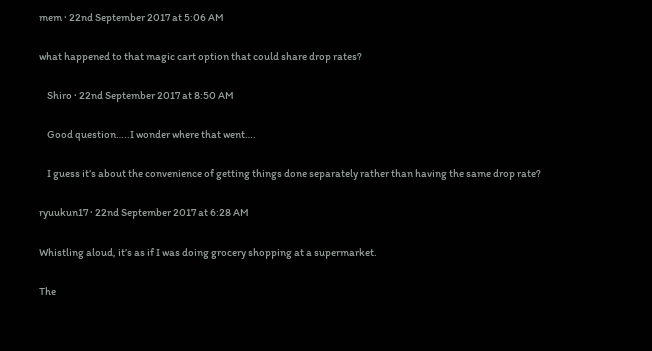mem · 22nd September 2017 at 5:06 AM

what happened to that magic cart option that could share drop rates?

    Shiro · 22nd September 2017 at 8:50 AM

    Good question…..I wonder where that went….

    I guess it’s about the convenience of getting things done separately rather than having the same drop rate?

ryuukun17 · 22nd September 2017 at 6:28 AM

Whistling aloud, it’s as if I was doing grocery shopping at a supermarket.

The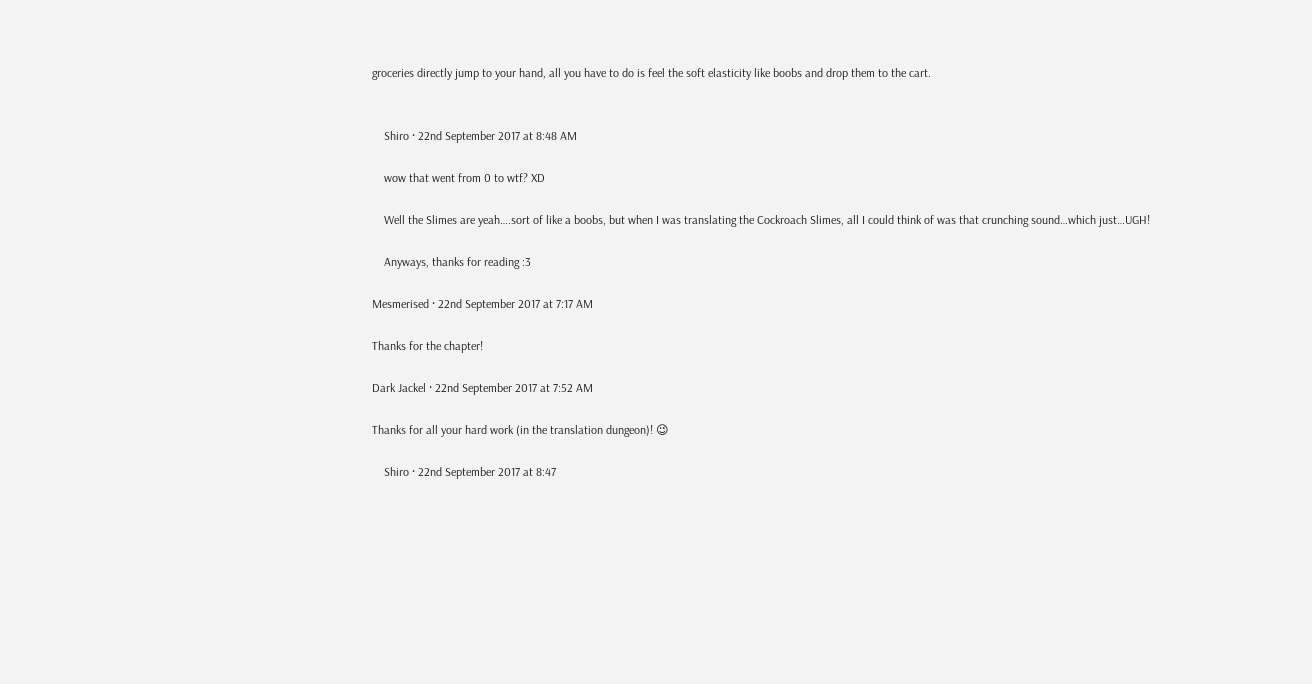groceries directly jump to your hand, all you have to do is feel the soft elasticity like boobs and drop them to the cart.


    Shiro · 22nd September 2017 at 8:48 AM

    wow that went from 0 to wtf? XD

    Well the Slimes are yeah….sort of like a boobs, but when I was translating the Cockroach Slimes, all I could think of was that crunching sound…which just…UGH!

    Anyways, thanks for reading :3

Mesmerised · 22nd September 2017 at 7:17 AM

Thanks for the chapter!

Dark Jackel · 22nd September 2017 at 7:52 AM

Thanks for all your hard work (in the translation dungeon)! 😉

    Shiro · 22nd September 2017 at 8:47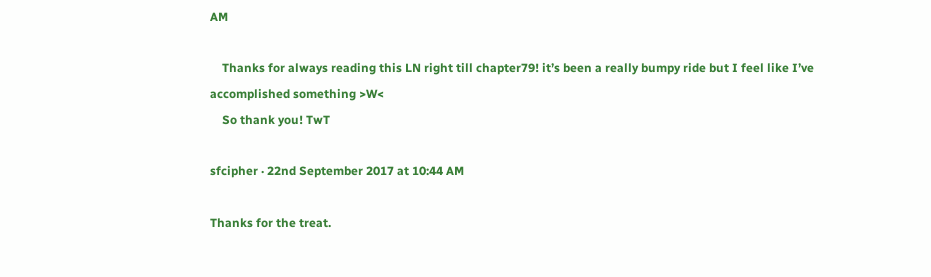AM

    Thanks for always reading this LN right till chapter79! it’s been a really bumpy ride but I feel like I’ve accomplished something >W<
    So thank you! TwT

sfcipher · 22nd September 2017 at 10:44 AM

Thanks for the treat.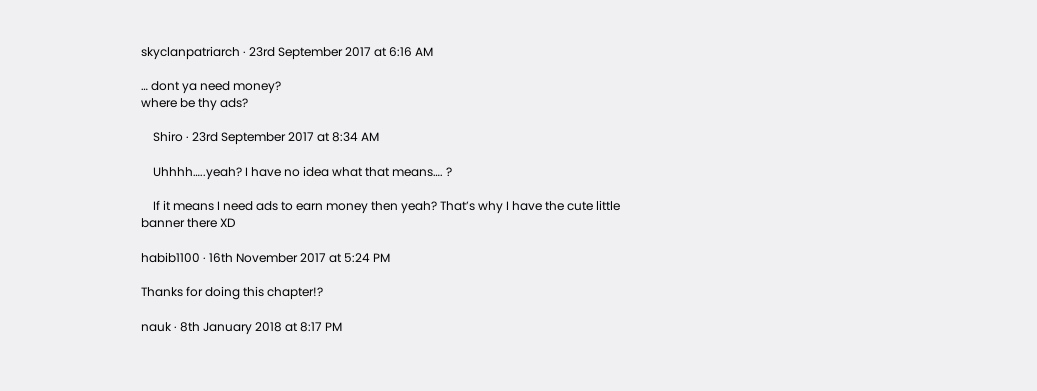skyclanpatriarch · 23rd September 2017 at 6:16 AM

… dont ya need money?
where be thy ads?

    Shiro · 23rd September 2017 at 8:34 AM

    Uhhhh…..yeah? I have no idea what that means…. ?

    If it means I need ads to earn money then yeah? That’s why I have the cute little banner there XD

habib1100 · 16th November 2017 at 5:24 PM

Thanks for doing this chapter!?

nauk · 8th January 2018 at 8:17 PM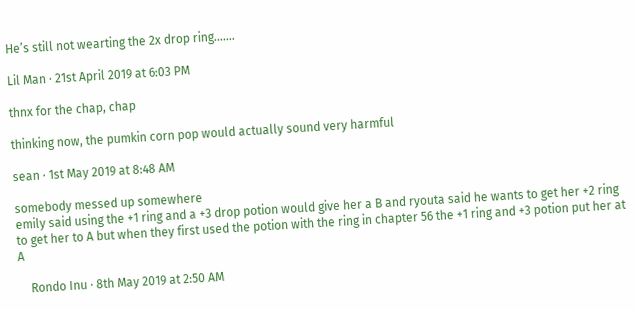He’s still not wearting the 2x drop ring…….

Lil Man · 21st April 2019 at 6:03 PM

thnx for the chap, chap

thinking now, the pumkin corn pop would actually sound very harmful

sean · 1st May 2019 at 8:48 AM

somebody messed up somewhere
emily said using the +1 ring and a +3 drop potion would give her a B and ryouta said he wants to get her +2 ring to get her to A but when they first used the potion with the ring in chapter 56 the +1 ring and +3 potion put her at A

    Rondo Inu · 8th May 2019 at 2:50 AM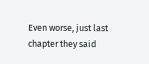Even worse, just last chapter they said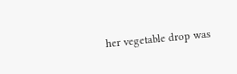her vegetable drop was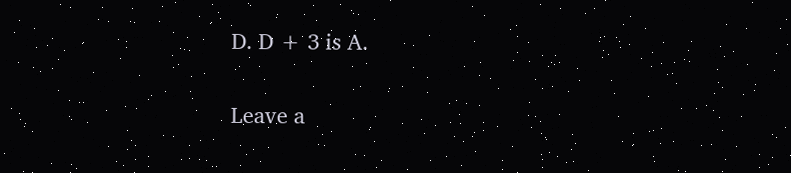D. D + 3 is A.

Leave a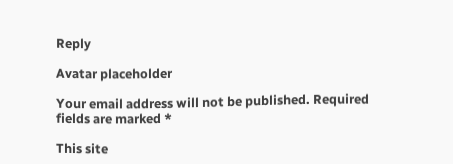Reply

Avatar placeholder

Your email address will not be published. Required fields are marked *

This site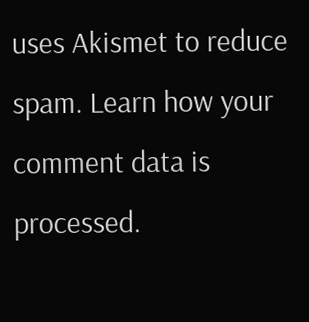uses Akismet to reduce spam. Learn how your comment data is processed.